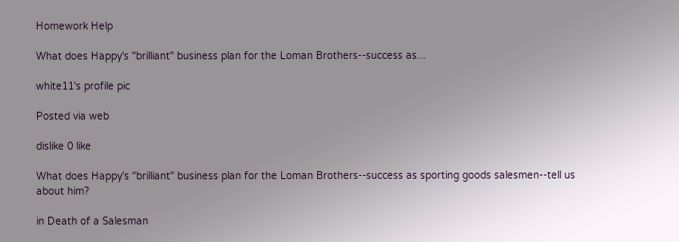Homework Help

What does Happy's "brilliant" business plan for the Loman Brothers--success as...

white11's profile pic

Posted via web

dislike 0 like

What does Happy's "brilliant" business plan for the Loman Brothers--success as sporting goods salesmen--tell us about him?

in Death of a Salesman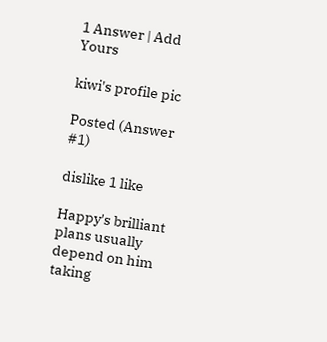1 Answer | Add Yours

kiwi's profile pic

Posted (Answer #1)

dislike 1 like

Happy's brilliant plans usually depend on him taking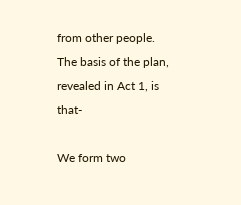from other people. The basis of the plan, revealed in Act 1, is that-

We form two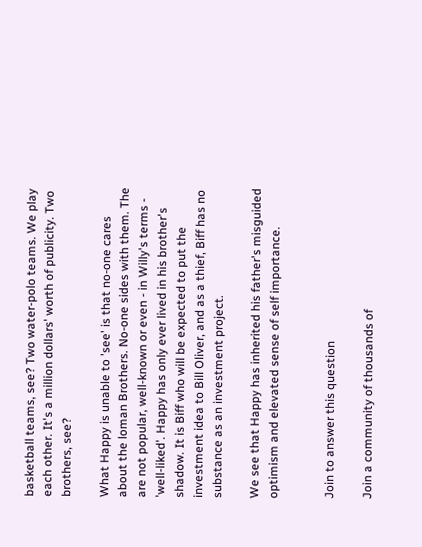basketball teams, see? Two water-polo teams. We play each other. It's a million dollars' worth of publicity. Two brothers, see?

What Happy is unable to 'see' is that no-one cares about the loman Brothers. No-one sides with them. The are not popular, well-known or even - in Willy's terms - 'well-liked'. Happy has only ever lived in his brother's shadow. It is Biff who will be expected to put the investment idea to Bill Oliver, and as a thief, Biff has no substance as an investment project.

We see that Happy has inherited his father's misguided optimism and elevated sense of self importance.


Join to answer this question

Join a community of thousands of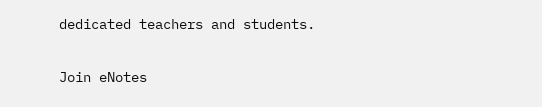dedicated teachers and students.

Join eNotes